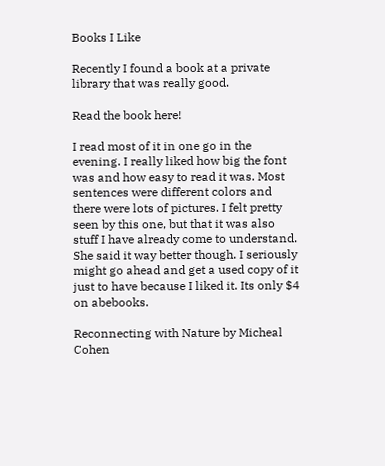Books I Like

Recently I found a book at a private library that was really good.

Read the book here!

I read most of it in one go in the evening. I really liked how big the font was and how easy to read it was. Most sentences were different colors and there were lots of pictures. I felt pretty seen by this one, but that it was also stuff I have already come to understand. She said it way better though. I seriously might go ahead and get a used copy of it just to have because I liked it. Its only $4 on abebooks.

Reconnecting with Nature by Micheal Cohen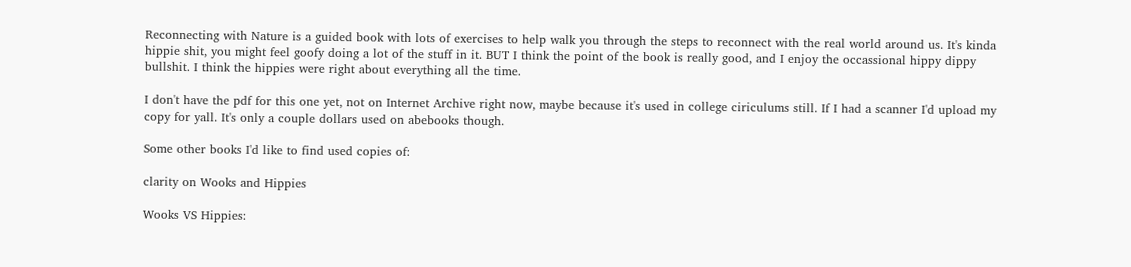Reconnecting with Nature is a guided book with lots of exercises to help walk you through the steps to reconnect with the real world around us. It's kinda hippie shit, you might feel goofy doing a lot of the stuff in it. BUT I think the point of the book is really good, and I enjoy the occassional hippy dippy bullshit. I think the hippies were right about everything all the time.

I don't have the pdf for this one yet, not on Internet Archive right now, maybe because it's used in college ciriculums still. If I had a scanner I'd upload my copy for yall. It's only a couple dollars used on abebooks though.

Some other books I'd like to find used copies of:

clarity on Wooks and Hippies

Wooks VS Hippies: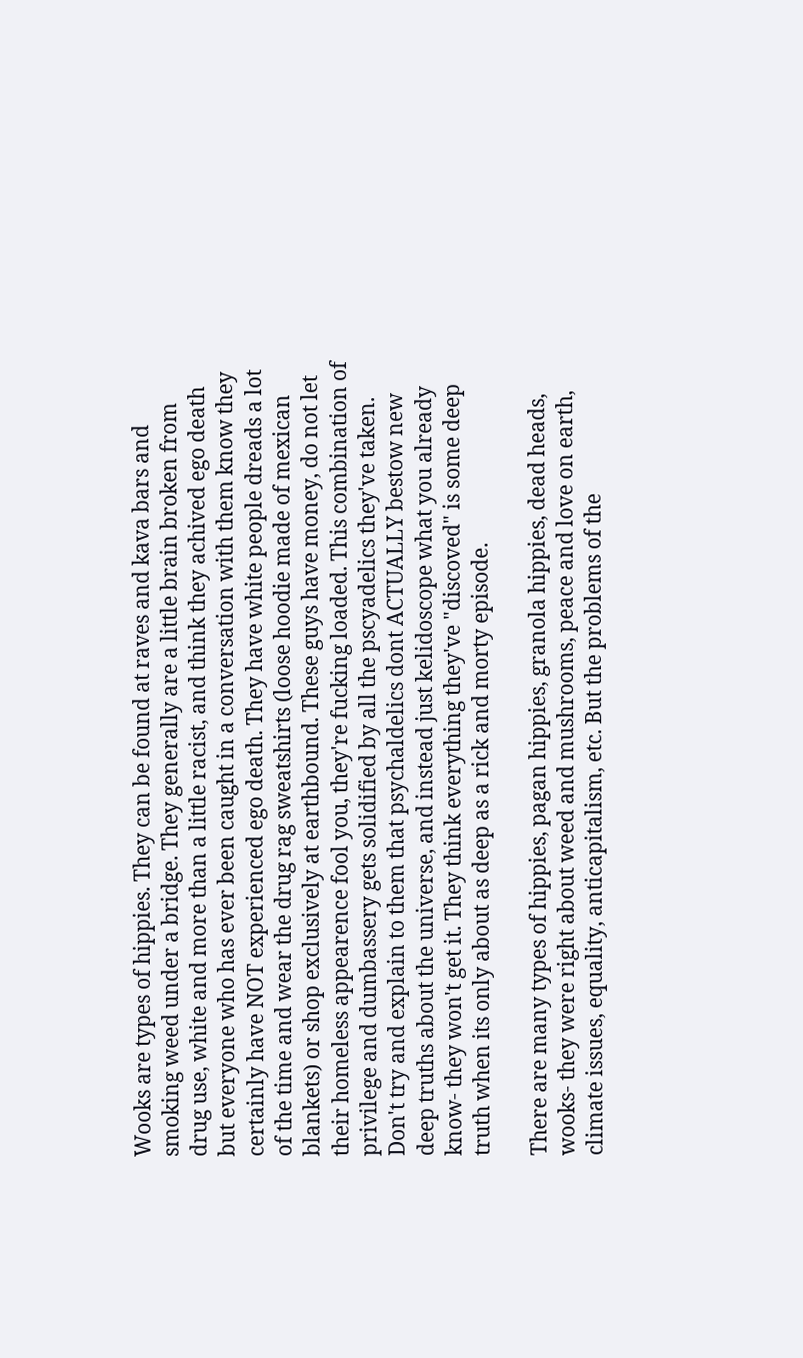Wooks are types of hippies. They can be found at raves and kava bars and smoking weed under a bridge. They generally are a little brain broken from drug use, white and more than a little racist, and think they achived ego death but everyone who has ever been caught in a conversation with them know they certainly have NOT experienced ego death. They have white people dreads a lot of the time and wear the drug rag sweatshirts (loose hoodie made of mexican blankets) or shop exclusively at earthbound. These guys have money, do not let their homeless appearence fool you, they're fucking loaded. This combination of privilege and dumbassery gets solidified by all the pscyadelics they've taken. Don't try and explain to them that psychaldelics dont ACTUALLY bestow new deep truths about the universe, and instead just kelidoscope what you already know- they won't get it. They think everything they've "discoved" is some deep truth when its only about as deep as a rick and morty episode.

There are many types of hippies, pagan hippies, granola hippies, dead heads, wooks- they were right about weed and mushrooms, peace and love on earth, climate issues, equality, anticapitalism, etc. But the problems of the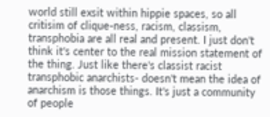world still exsit within hippie spaces, so all critisim of clique-ness, racism, classism, transphobia are all real and present. I just don't think it's center to the real mission statement of the thing. Just like there's classist racist transphobic anarchists- doesn't mean the idea of anarchism is those things. It's just a community of people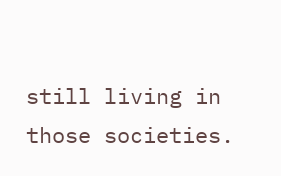still living in those societies.